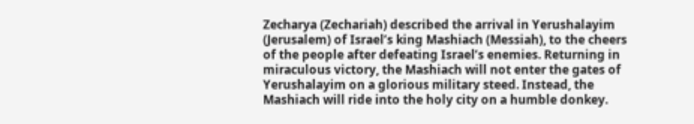Zecharya (Zechariah) described the arrival in Yerushalayim (Jerusalem) of Israel’s king Mashiach (Messiah), to the cheers of the people after defeating Israel’s enemies. Returning in miraculous victory, the Mashiach will not enter the gates of Yerushalayim on a glorious military steed. Instead, the Mashiach will ride into the holy city on a humble donkey.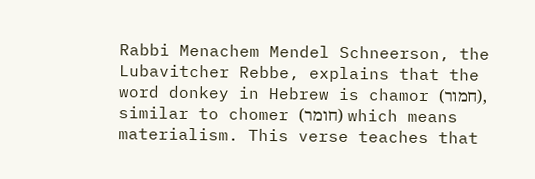Rabbi Menachem Mendel Schneerson, the Lubavitcher Rebbe, explains that the word donkey in Hebrew is chamor (חמור), similar to chomer (חומר) which means materialism. This verse teaches that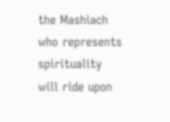the Mashiach who represents spirituality will ride upon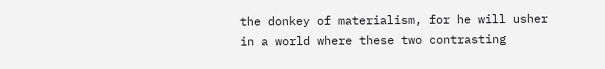the donkey of materialism, for he will usher in a world where these two contrasting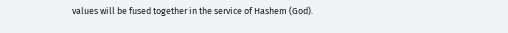values will be fused together in the service of Hashem (God).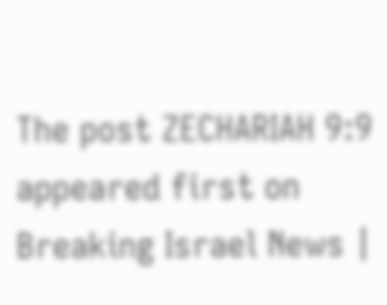The post ZECHARIAH 9:9 appeared first on Breaking Israel News |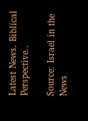Latest News. Biblical Perspective..

Source: Israel in the News